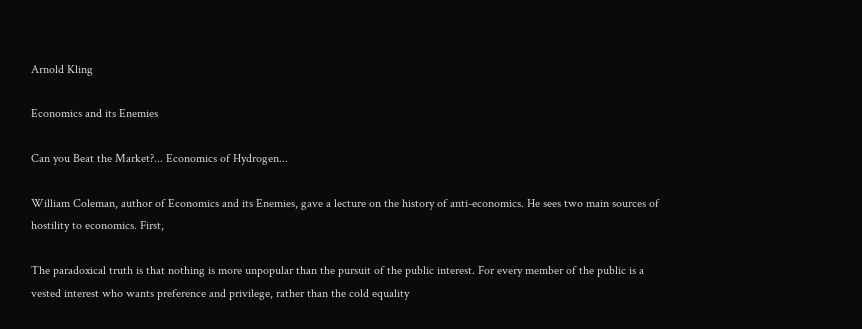Arnold Kling

Economics and its Enemies

Can you Beat the Market?... Economics of Hydrogen...

William Coleman, author of Economics and its Enemies, gave a lecture on the history of anti-economics. He sees two main sources of hostility to economics. First,

The paradoxical truth is that nothing is more unpopular than the pursuit of the public interest. For every member of the public is a vested interest who wants preference and privilege, rather than the cold equality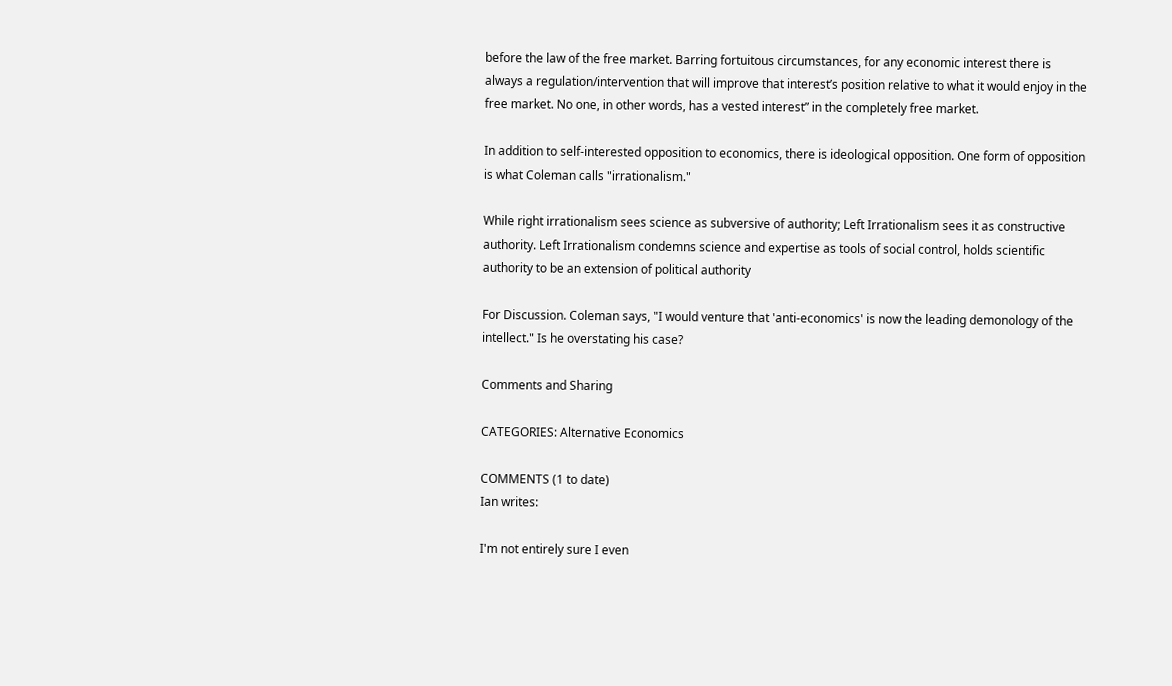before the law of the free market. Barring fortuitous circumstances, for any economic interest there is always a regulation/intervention that will improve that interest’s position relative to what it would enjoy in the free market. No one, in other words, has a vested interest” in the completely free market.

In addition to self-interested opposition to economics, there is ideological opposition. One form of opposition is what Coleman calls "irrationalism."

While right irrationalism sees science as subversive of authority; Left Irrationalism sees it as constructive authority. Left Irrationalism condemns science and expertise as tools of social control, holds scientific authority to be an extension of political authority

For Discussion. Coleman says, "I would venture that 'anti-economics' is now the leading demonology of the intellect." Is he overstating his case?

Comments and Sharing

CATEGORIES: Alternative Economics

COMMENTS (1 to date)
Ian writes:

I'm not entirely sure I even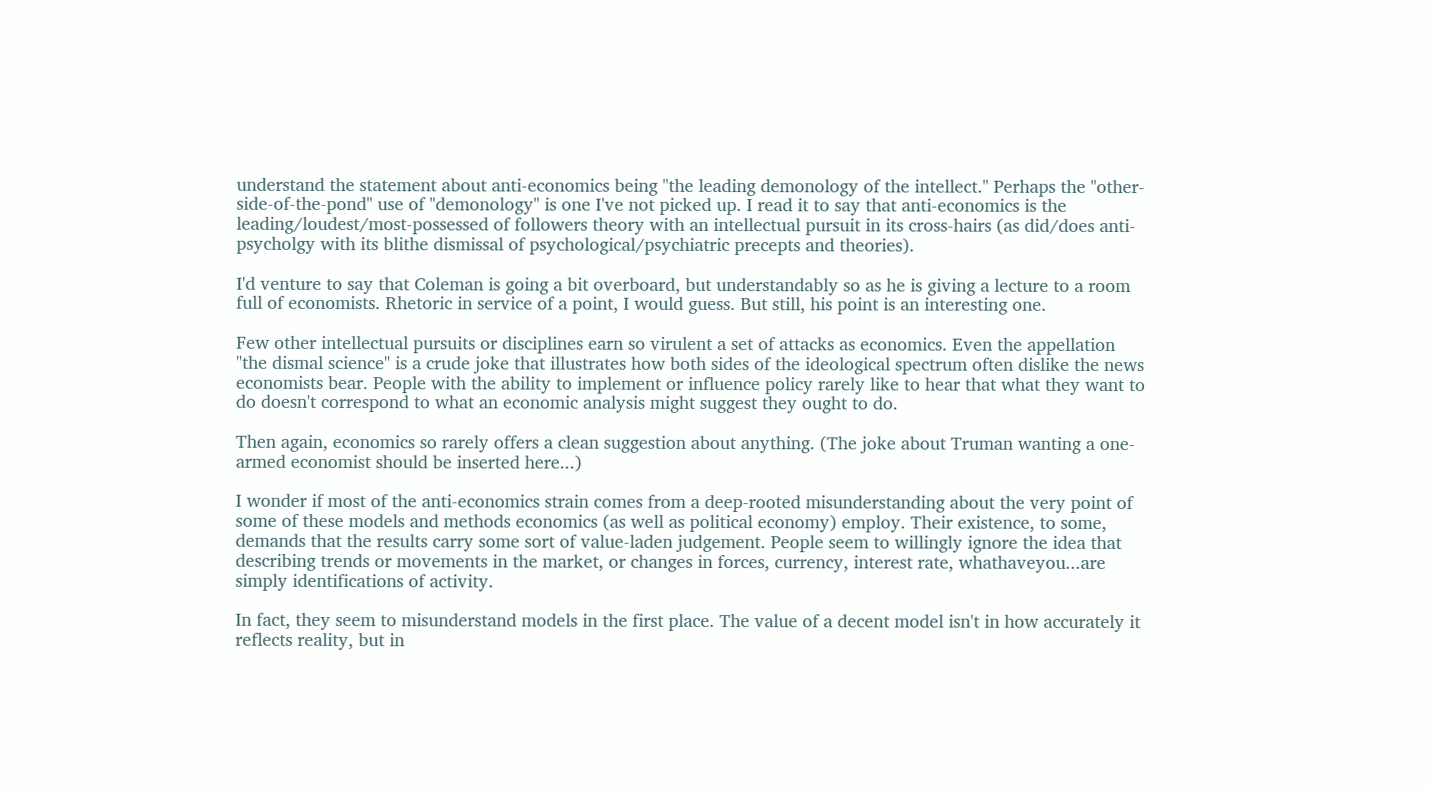understand the statement about anti-economics being "the leading demonology of the intellect." Perhaps the "other-side-of-the-pond" use of "demonology" is one I've not picked up. I read it to say that anti-economics is the leading/loudest/most-possessed of followers theory with an intellectual pursuit in its cross-hairs (as did/does anti-psycholgy with its blithe dismissal of psychological/psychiatric precepts and theories).

I'd venture to say that Coleman is going a bit overboard, but understandably so as he is giving a lecture to a room full of economists. Rhetoric in service of a point, I would guess. But still, his point is an interesting one.

Few other intellectual pursuits or disciplines earn so virulent a set of attacks as economics. Even the appellation "the dismal science" is a crude joke that illustrates how both sides of the ideological spectrum often dislike the news economists bear. People with the ability to implement or influence policy rarely like to hear that what they want to do doesn't correspond to what an economic analysis might suggest they ought to do.

Then again, economics so rarely offers a clean suggestion about anything. (The joke about Truman wanting a one-armed economist should be inserted here...)

I wonder if most of the anti-economics strain comes from a deep-rooted misunderstanding about the very point of some of these models and methods economics (as well as political economy) employ. Their existence, to some, demands that the results carry some sort of value-laden judgement. People seem to willingly ignore the idea that describing trends or movements in the market, or changes in forces, currency, interest rate, whathaveyou...are simply identifications of activity.

In fact, they seem to misunderstand models in the first place. The value of a decent model isn't in how accurately it reflects reality, but in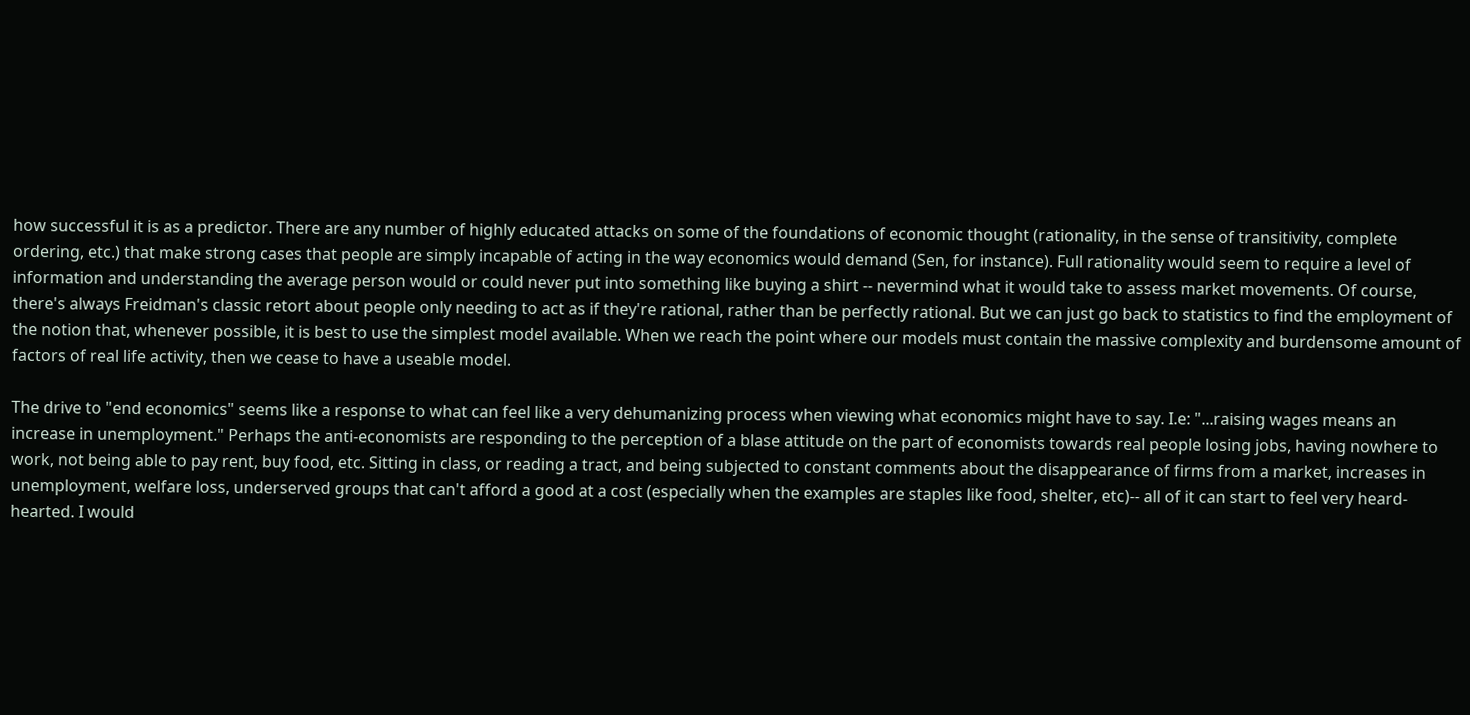how successful it is as a predictor. There are any number of highly educated attacks on some of the foundations of economic thought (rationality, in the sense of transitivity, complete ordering, etc.) that make strong cases that people are simply incapable of acting in the way economics would demand (Sen, for instance). Full rationality would seem to require a level of information and understanding the average person would or could never put into something like buying a shirt -- nevermind what it would take to assess market movements. Of course, there's always Freidman's classic retort about people only needing to act as if they're rational, rather than be perfectly rational. But we can just go back to statistics to find the employment of the notion that, whenever possible, it is best to use the simplest model available. When we reach the point where our models must contain the massive complexity and burdensome amount of factors of real life activity, then we cease to have a useable model.

The drive to "end economics" seems like a response to what can feel like a very dehumanizing process when viewing what economics might have to say. I.e: "...raising wages means an increase in unemployment." Perhaps the anti-economists are responding to the perception of a blase attitude on the part of economists towards real people losing jobs, having nowhere to work, not being able to pay rent, buy food, etc. Sitting in class, or reading a tract, and being subjected to constant comments about the disappearance of firms from a market, increases in unemployment, welfare loss, underserved groups that can't afford a good at a cost (especially when the examples are staples like food, shelter, etc)-- all of it can start to feel very heard-hearted. I would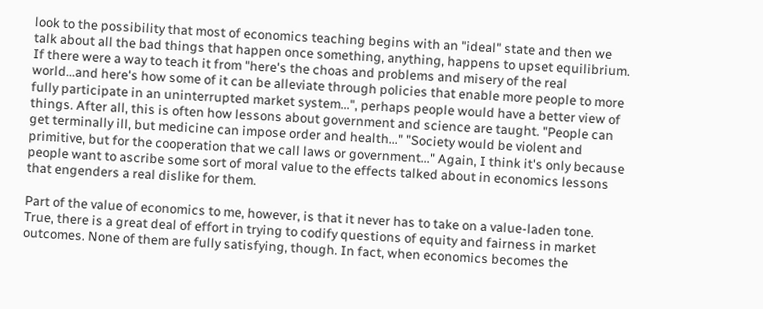look to the possibility that most of economics teaching begins with an "ideal" state and then we talk about all the bad things that happen once something, anything, happens to upset equilibrium. If there were a way to teach it from "here's the choas and problems and misery of the real world...and here's how some of it can be alleviate through policies that enable more people to more fully participate in an uninterrupted market system...", perhaps people would have a better view of things. After all, this is often how lessons about government and science are taught. "People can get terminally ill, but medicine can impose order and health..." "Society would be violent and primitive, but for the cooperation that we call laws or government..." Again, I think it's only because people want to ascribe some sort of moral value to the effects talked about in economics lessons that engenders a real dislike for them.

Part of the value of economics to me, however, is that it never has to take on a value-laden tone. True, there is a great deal of effort in trying to codify questions of equity and fairness in market outcomes. None of them are fully satisfying, though. In fact, when economics becomes the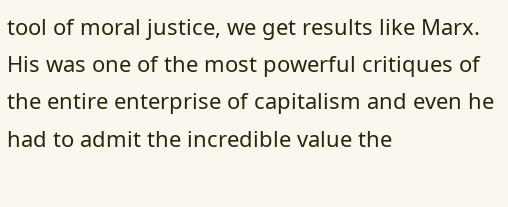tool of moral justice, we get results like Marx. His was one of the most powerful critiques of the entire enterprise of capitalism and even he had to admit the incredible value the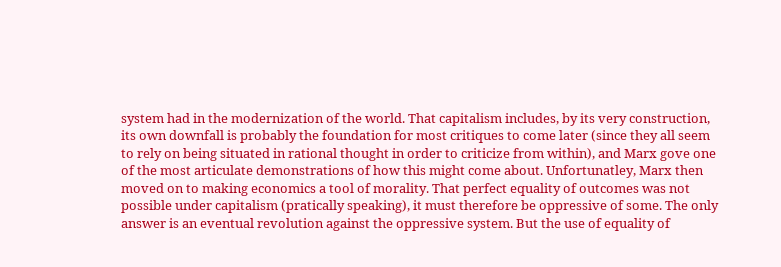system had in the modernization of the world. That capitalism includes, by its very construction, its own downfall is probably the foundation for most critiques to come later (since they all seem to rely on being situated in rational thought in order to criticize from within), and Marx gove one of the most articulate demonstrations of how this might come about. Unfortunatley, Marx then moved on to making economics a tool of morality. That perfect equality of outcomes was not possible under capitalism (pratically speaking), it must therefore be oppressive of some. The only answer is an eventual revolution against the oppressive system. But the use of equality of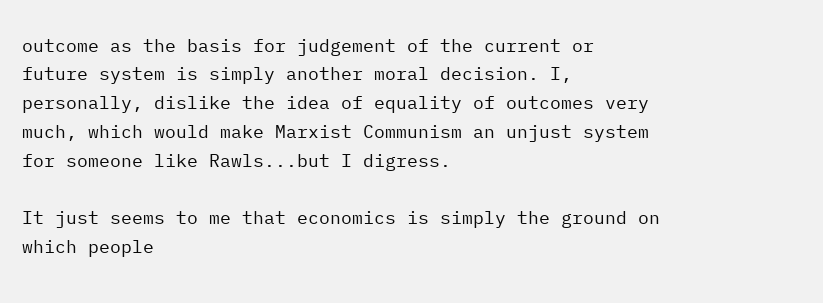outcome as the basis for judgement of the current or future system is simply another moral decision. I, personally, dislike the idea of equality of outcomes very much, which would make Marxist Communism an unjust system for someone like Rawls...but I digress.

It just seems to me that economics is simply the ground on which people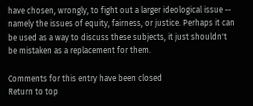have chosen, wrongly, to fight out a larger ideological issue -- namely the issues of equity, fairness, or justice. Perhaps it can be used as a way to discuss these subjects, it just shouldn't be mistaken as a replacement for them.

Comments for this entry have been closed
Return to top